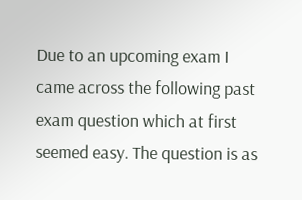Due to an upcoming exam I came across the following past exam question which at first seemed easy. The question is as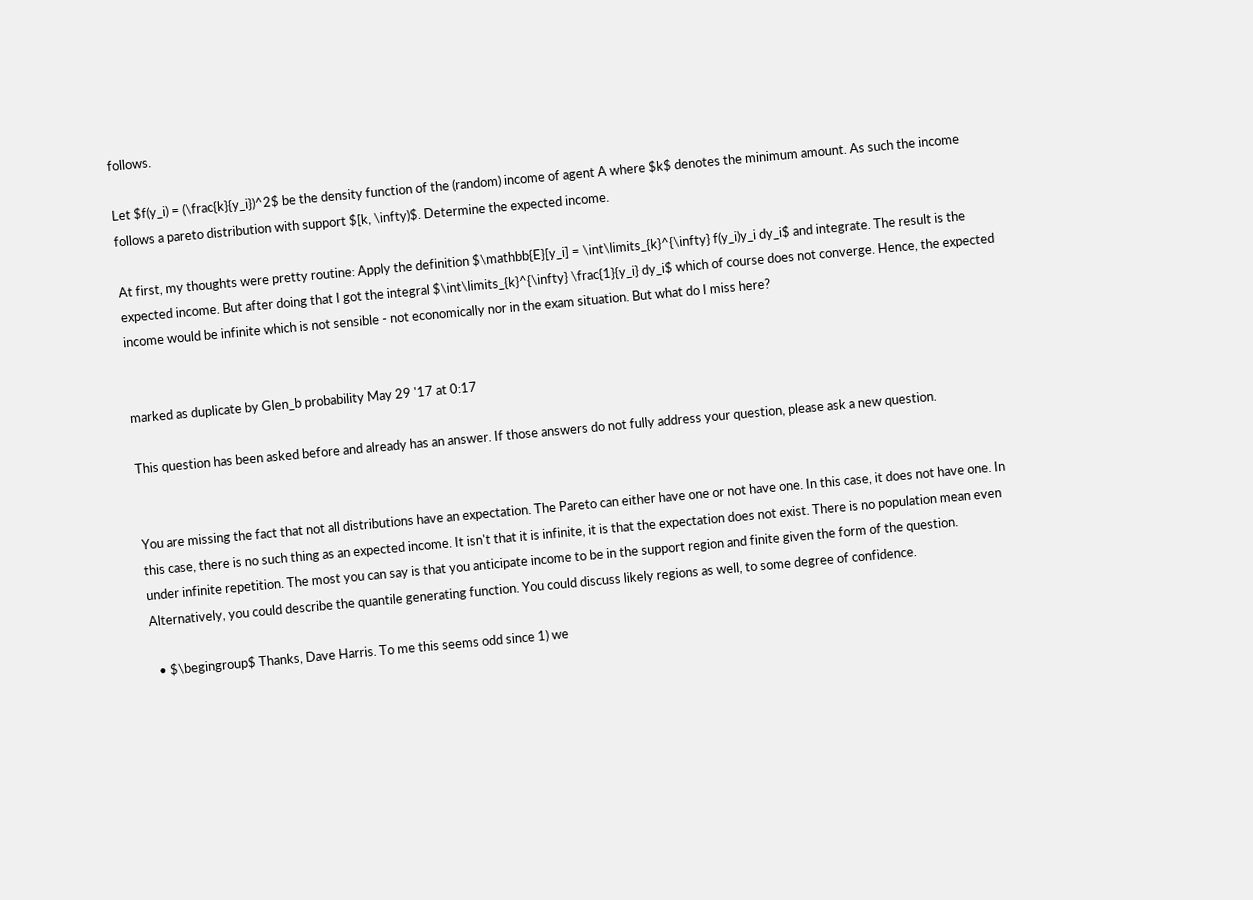follows.

Let $f(y_i) = (\frac{k}{y_i})^2$ be the density function of the (random) income of agent A where $k$ denotes the minimum amount. As such the income follows a pareto distribution with support $[k, \infty)$. Determine the expected income.

At first, my thoughts were pretty routine: Apply the definition $\mathbb{E}[y_i] = \int\limits_{k}^{\infty} f(y_i)y_i dy_i$ and integrate. The result is the expected income. But after doing that I got the integral $\int\limits_{k}^{\infty} \frac{1}{y_i} dy_i$ which of course does not converge. Hence, the expected income would be infinite which is not sensible - not economically nor in the exam situation. But what do I miss here?


marked as duplicate by Glen_b probability May 29 '17 at 0:17

This question has been asked before and already has an answer. If those answers do not fully address your question, please ask a new question.


You are missing the fact that not all distributions have an expectation. The Pareto can either have one or not have one. In this case, it does not have one. In this case, there is no such thing as an expected income. It isn't that it is infinite, it is that the expectation does not exist. There is no population mean even under infinite repetition. The most you can say is that you anticipate income to be in the support region and finite given the form of the question. Alternatively, you could describe the quantile generating function. You could discuss likely regions as well, to some degree of confidence.

  • $\begingroup$ Thanks, Dave Harris. To me this seems odd since 1) we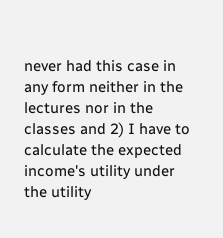never had this case in any form neither in the lectures nor in the classes and 2) I have to calculate the expected income's utility under the utility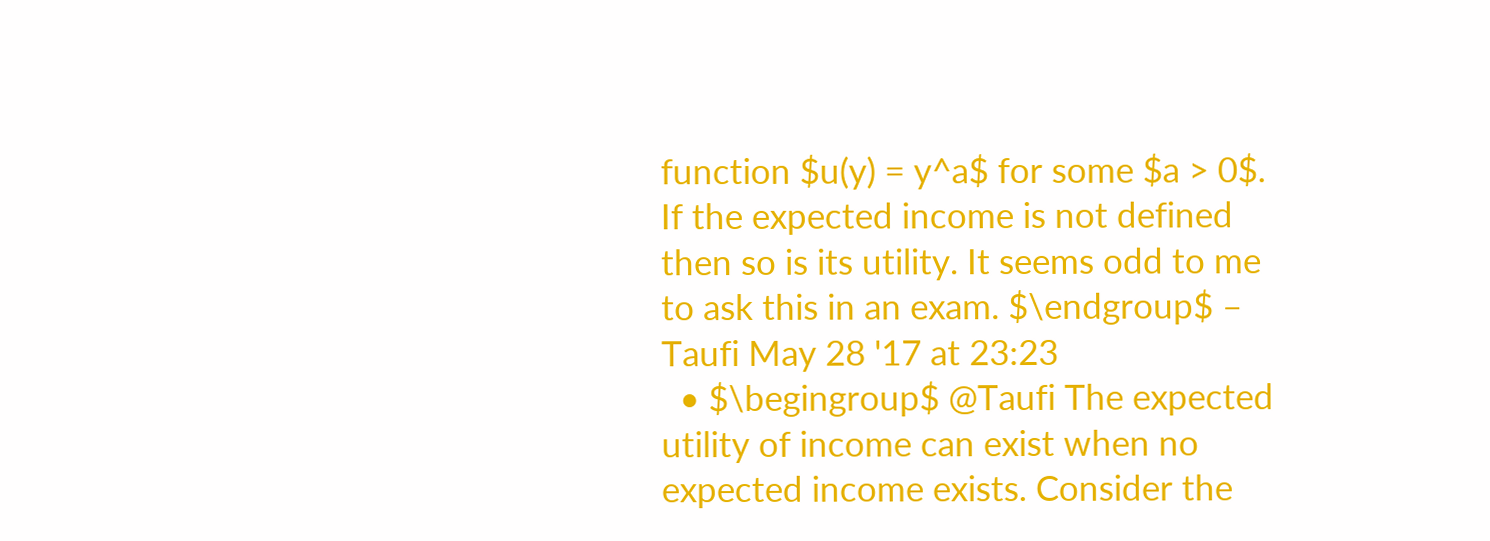function $u(y) = y^a$ for some $a > 0$. If the expected income is not defined then so is its utility. It seems odd to me to ask this in an exam. $\endgroup$ – Taufi May 28 '17 at 23:23
  • $\begingroup$ @Taufi The expected utility of income can exist when no expected income exists. Consider the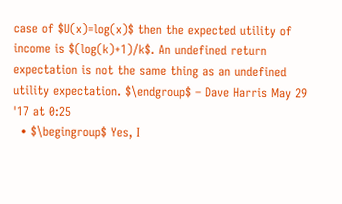case of $U(x)=log(x)$ then the expected utility of income is $(log(k)+1)/k$. An undefined return expectation is not the same thing as an undefined utility expectation. $\endgroup$ – Dave Harris May 29 '17 at 0:25
  • $\begingroup$ Yes, I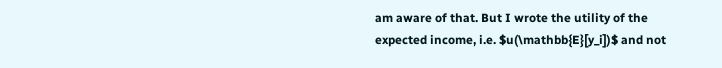am aware of that. But I wrote the utility of the expected income, i.e. $u(\mathbb{E}[y_i])$ and not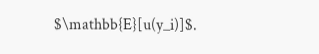$\mathbb{E}[u(y_i)]$.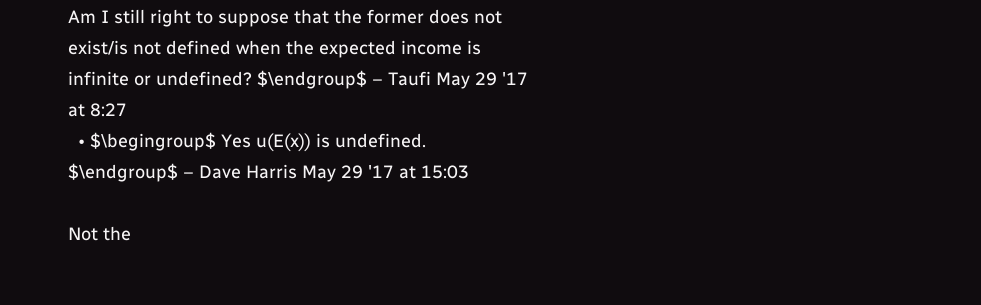Am I still right to suppose that the former does not exist/is not defined when the expected income is infinite or undefined? $\endgroup$ – Taufi May 29 '17 at 8:27
  • $\begingroup$ Yes u(E(x)) is undefined. $\endgroup$ – Dave Harris May 29 '17 at 15:03

Not the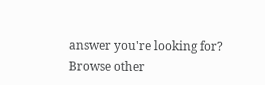answer you're looking for? Browse other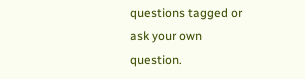questions tagged or ask your own question.